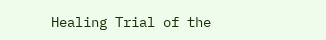Healing Trial of the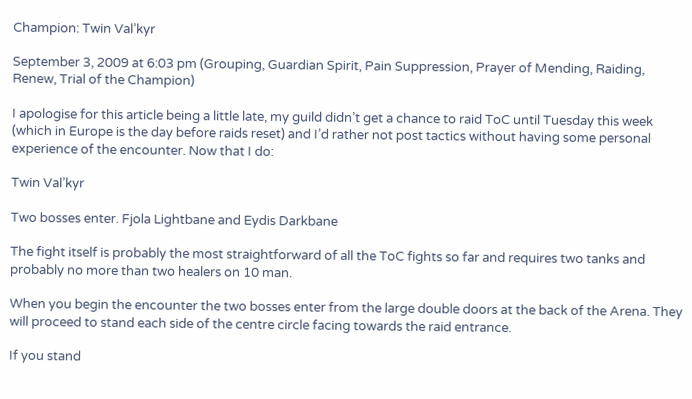Champion: Twin Val’kyr

September 3, 2009 at 6:03 pm (Grouping, Guardian Spirit, Pain Suppression, Prayer of Mending, Raiding, Renew, Trial of the Champion)

I apologise for this article being a little late, my guild didn’t get a chance to raid ToC until Tuesday this week (which in Europe is the day before raids reset) and I’d rather not post tactics without having some personal experience of the encounter. Now that I do:

Twin Val’kyr

Two bosses enter. Fjola Lightbane and Eydis Darkbane

The fight itself is probably the most straightforward of all the ToC fights so far and requires two tanks and probably no more than two healers on 10 man.

When you begin the encounter the two bosses enter from the large double doors at the back of the Arena. They will proceed to stand each side of the centre circle facing towards the raid entrance.

If you stand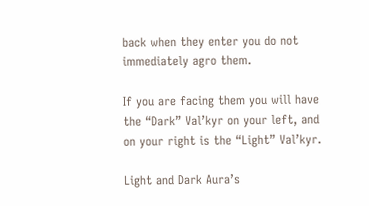back when they enter you do not immediately agro them.

If you are facing them you will have the “Dark” Val’kyr on your left, and on your right is the “Light” Val’kyr.

Light and Dark Aura’s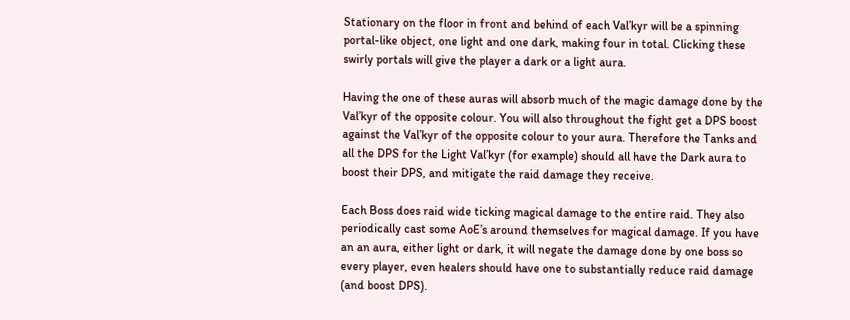Stationary on the floor in front and behind of each Val’kyr will be a spinning portal-like object, one light and one dark, making four in total. Clicking these swirly portals will give the player a dark or a light aura.

Having the one of these auras will absorb much of the magic damage done by the Val’kyr of the opposite colour. You will also throughout the fight get a DPS boost against the Val’kyr of the opposite colour to your aura. Therefore the Tanks and all the DPS for the Light Val’kyr (for example) should all have the Dark aura to boost their DPS, and mitigate the raid damage they receive.

Each Boss does raid wide ticking magical damage to the entire raid. They also periodically cast some AoE’s around themselves for magical damage. If you have an an aura, either light or dark, it will negate the damage done by one boss so every player, even healers should have one to substantially reduce raid damage (and boost DPS).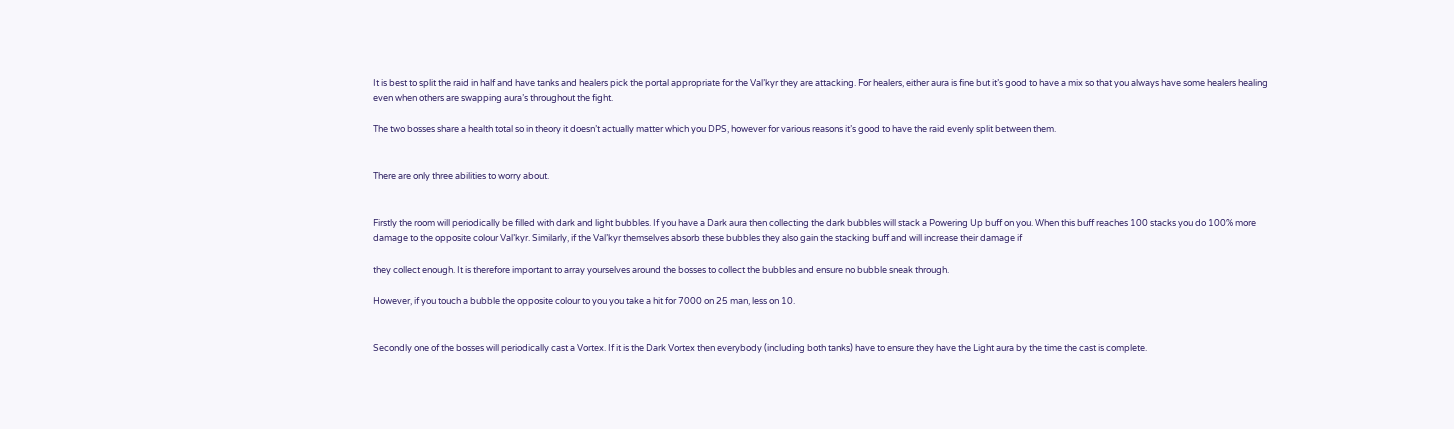It is best to split the raid in half and have tanks and healers pick the portal appropriate for the Val’kyr they are attacking. For healers, either aura is fine but it’s good to have a mix so that you always have some healers healing even when others are swapping aura’s throughout the fight.

The two bosses share a health total so in theory it doesn’t actually matter which you DPS, however for various reasons it’s good to have the raid evenly split between them.


There are only three abilities to worry about.


Firstly the room will periodically be filled with dark and light bubbles. If you have a Dark aura then collecting the dark bubbles will stack a Powering Up buff on you. When this buff reaches 100 stacks you do 100% more damage to the opposite colour Val’kyr. Similarly, if the Val’kyr themselves absorb these bubbles they also gain the stacking buff and will increase their damage if

they collect enough. It is therefore important to array yourselves around the bosses to collect the bubbles and ensure no bubble sneak through.

However, if you touch a bubble the opposite colour to you you take a hit for 7000 on 25 man, less on 10.


Secondly one of the bosses will periodically cast a Vortex. If it is the Dark Vortex then everybody (including both tanks) have to ensure they have the Light aura by the time the cast is complete.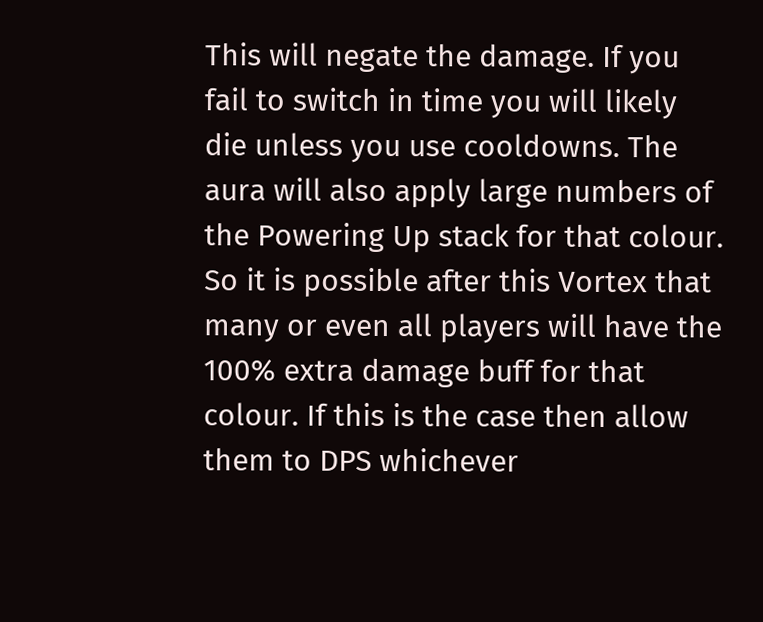This will negate the damage. If you fail to switch in time you will likely die unless you use cooldowns. The aura will also apply large numbers of the Powering Up stack for that colour. So it is possible after this Vortex that many or even all players will have the 100% extra damage buff for that colour. If this is the case then allow them to DPS whichever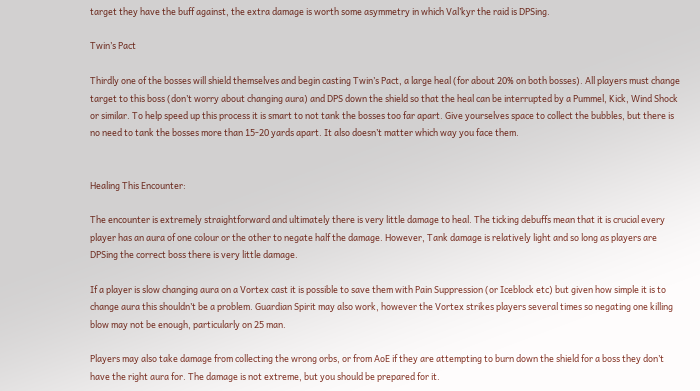target they have the buff against, the extra damage is worth some asymmetry in which Val’kyr the raid is DPSing.

Twin’s Pact

Thirdly one of the bosses will shield themselves and begin casting Twin’s Pact, a large heal (for about 20% on both bosses). All players must change target to this boss (don’t worry about changing aura) and DPS down the shield so that the heal can be interrupted by a Pummel, Kick, Wind Shock or similar. To help speed up this process it is smart to not tank the bosses too far apart. Give yourselves space to collect the bubbles, but there is no need to tank the bosses more than 15-20 yards apart. It also doesn’t matter which way you face them.


Healing This Encounter:

The encounter is extremely straightforward and ultimately there is very little damage to heal. The ticking debuffs mean that it is crucial every player has an aura of one colour or the other to negate half the damage. However, Tank damage is relatively light and so long as players are DPSing the correct boss there is very little damage.

If a player is slow changing aura on a Vortex cast it is possible to save them with Pain Suppression (or Iceblock etc) but given how simple it is to change aura this shouldn’t be a problem. Guardian Spirit may also work, however the Vortex strikes players several times so negating one killing blow may not be enough, particularly on 25 man.

Players may also take damage from collecting the wrong orbs, or from AoE if they are attempting to burn down the shield for a boss they don’t have the right aura for. The damage is not extreme, but you should be prepared for it.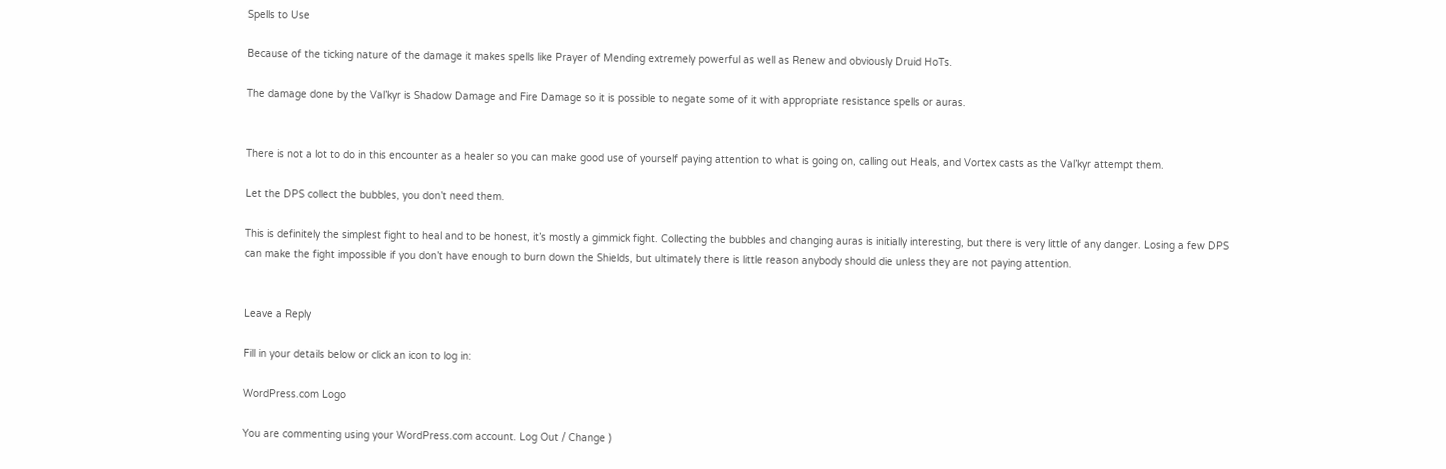Spells to Use

Because of the ticking nature of the damage it makes spells like Prayer of Mending extremely powerful as well as Renew and obviously Druid HoTs.

The damage done by the Val’kyr is Shadow Damage and Fire Damage so it is possible to negate some of it with appropriate resistance spells or auras.


There is not a lot to do in this encounter as a healer so you can make good use of yourself paying attention to what is going on, calling out Heals, and Vortex casts as the Val’kyr attempt them.

Let the DPS collect the bubbles, you don’t need them.

This is definitely the simplest fight to heal and to be honest, it’s mostly a gimmick fight. Collecting the bubbles and changing auras is initially interesting, but there is very little of any danger. Losing a few DPS can make the fight impossible if you don’t have enough to burn down the Shields, but ultimately there is little reason anybody should die unless they are not paying attention.


Leave a Reply

Fill in your details below or click an icon to log in:

WordPress.com Logo

You are commenting using your WordPress.com account. Log Out / Change )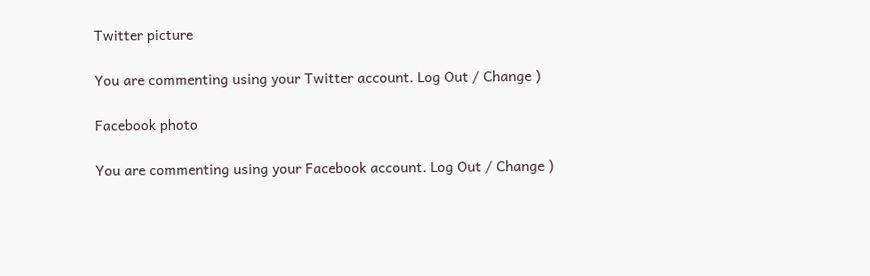Twitter picture

You are commenting using your Twitter account. Log Out / Change )

Facebook photo

You are commenting using your Facebook account. Log Out / Change )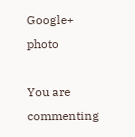Google+ photo

You are commenting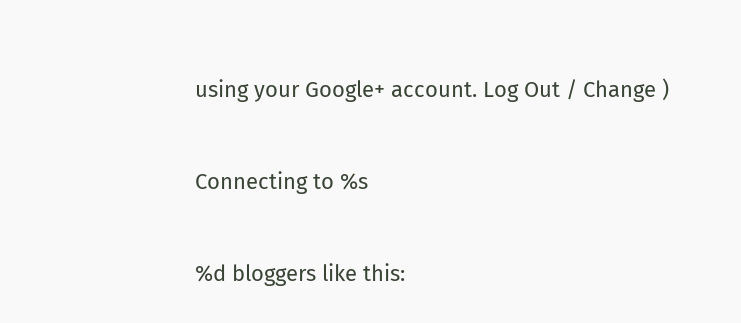using your Google+ account. Log Out / Change )

Connecting to %s

%d bloggers like this: